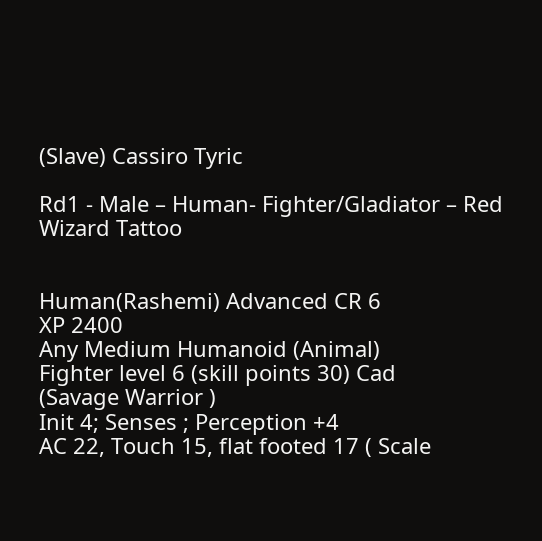(Slave) Cassiro Tyric

Rd1 - Male – Human- Fighter/Gladiator – Red Wizard Tattoo


Human(Rashemi) Advanced CR 6
XP 2400
Any Medium Humanoid (Animal)
Fighter level 6 (skill points 30) Cad
(Savage Warrior )
Init 4; Senses ; Perception +4
AC 22, Touch 15, flat footed 17 ( Scale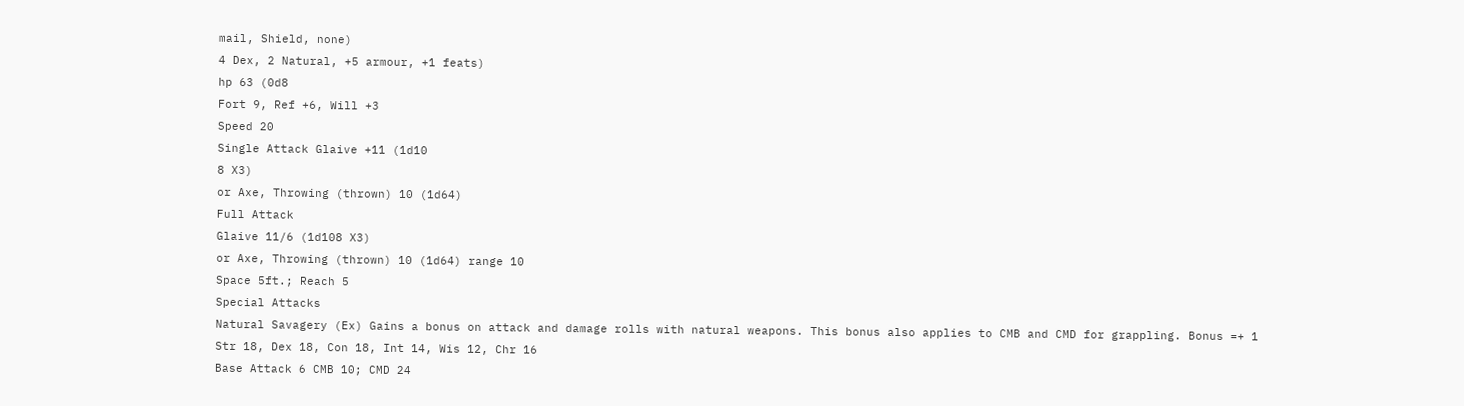mail, Shield, none)
4 Dex, 2 Natural, +5 armour, +1 feats)
hp 63 (0d8
Fort 9, Ref +6, Will +3
Speed 20
Single Attack Glaive +11 (1d10
8 X3)
or Axe, Throwing (thrown) 10 (1d64)
Full Attack
Glaive 11/6 (1d108 X3)
or Axe, Throwing (thrown) 10 (1d64) range 10
Space 5ft.; Reach 5
Special Attacks
Natural Savagery (Ex) Gains a bonus on attack and damage rolls with natural weapons. This bonus also applies to CMB and CMD for grappling. Bonus =+ 1
Str 18, Dex 18, Con 18, Int 14, Wis 12, Chr 16
Base Attack 6 CMB 10; CMD 24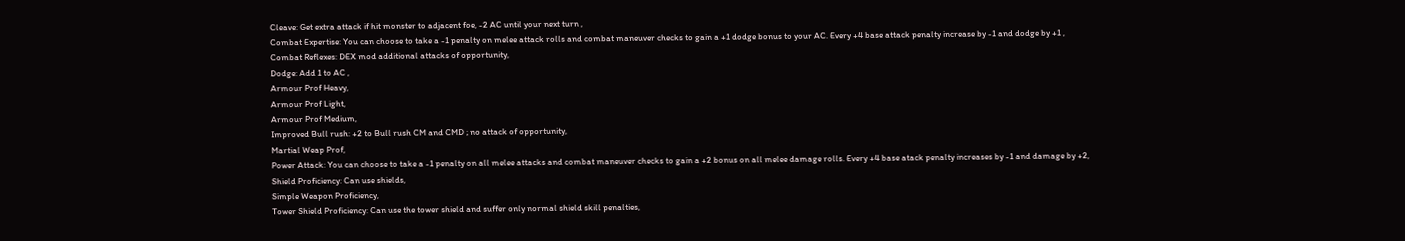Cleave: Get extra attack if hit monster to adjacent foe, -2 AC until your next turn ,
Combat Expertise: You can choose to take a -1 penalty on melee attack rolls and combat maneuver checks to gain a +1 dodge bonus to your AC. Every +4 base attack penalty increase by -1 and dodge by +1 ,
Combat Reflexes: DEX mod additional attacks of opportunity,
Dodge: Add 1 to AC ,
Armour Prof Heavy,
Armour Prof Light,
Armour Prof Medium,
Improved Bull rush: +2 to Bull rush CM and CMD ; no attack of opportunity,
Martial Weap Prof,
Power Attack: You can choose to take a -1 penalty on all melee attacks and combat maneuver checks to gain a +2 bonus on all melee damage rolls. Every +4 base atack penalty increases by -1 and damage by +2,
Shield Proficiency: Can use shields,
Simple Weapon Proficiency,
Tower Shield Proficiency: Can use the tower shield and suffer only normal shield skill penalties,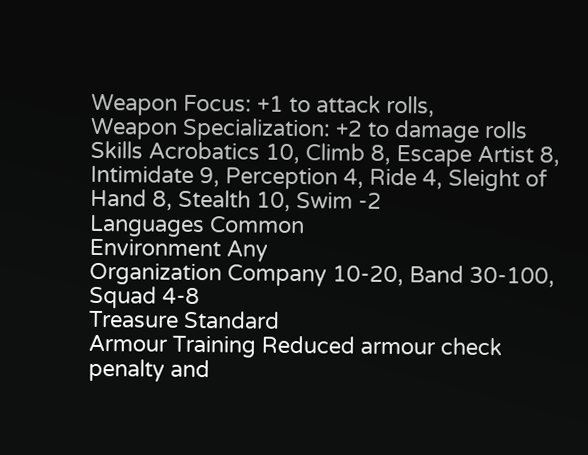Weapon Focus: +1 to attack rolls,
Weapon Specialization: +2 to damage rolls
Skills Acrobatics 10, Climb 8, Escape Artist 8, Intimidate 9, Perception 4, Ride 4, Sleight of Hand 8, Stealth 10, Swim -2
Languages Common
Environment Any
Organization Company 10-20, Band 30-100, Squad 4-8
Treasure Standard
Armour Training Reduced armour check penalty and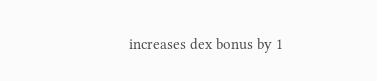increases dex bonus by 1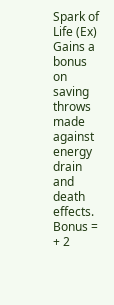Spark of Life (Ex) Gains a bonus on saving throws made against energy drain and death effects. Bonus = + 2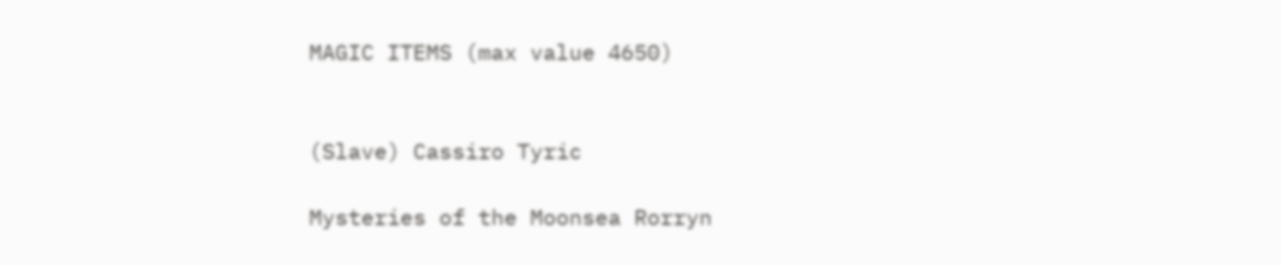MAGIC ITEMS (max value 4650)


(Slave) Cassiro Tyric

Mysteries of the Moonsea Rorryn